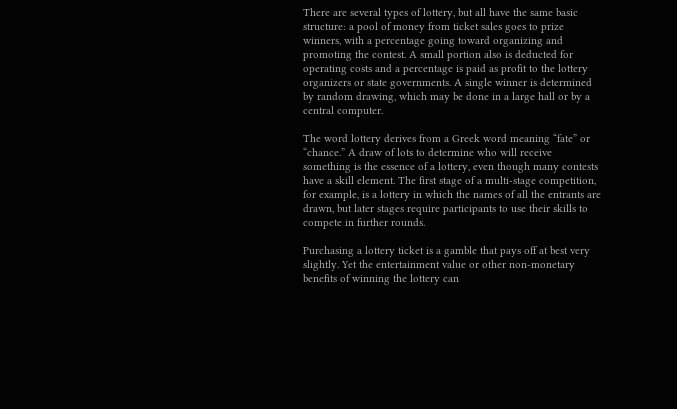There are several types of lottery, but all have the same basic structure: a pool of money from ticket sales goes to prize winners, with a percentage going toward organizing and promoting the contest. A small portion also is deducted for operating costs and a percentage is paid as profit to the lottery organizers or state governments. A single winner is determined by random drawing, which may be done in a large hall or by a central computer.

The word lottery derives from a Greek word meaning “fate” or “chance.” A draw of lots to determine who will receive something is the essence of a lottery, even though many contests have a skill element. The first stage of a multi-stage competition, for example, is a lottery in which the names of all the entrants are drawn, but later stages require participants to use their skills to compete in further rounds.

Purchasing a lottery ticket is a gamble that pays off at best very slightly. Yet the entertainment value or other non-monetary benefits of winning the lottery can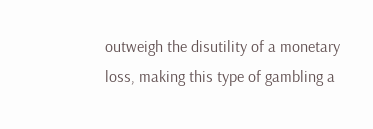outweigh the disutility of a monetary loss, making this type of gambling a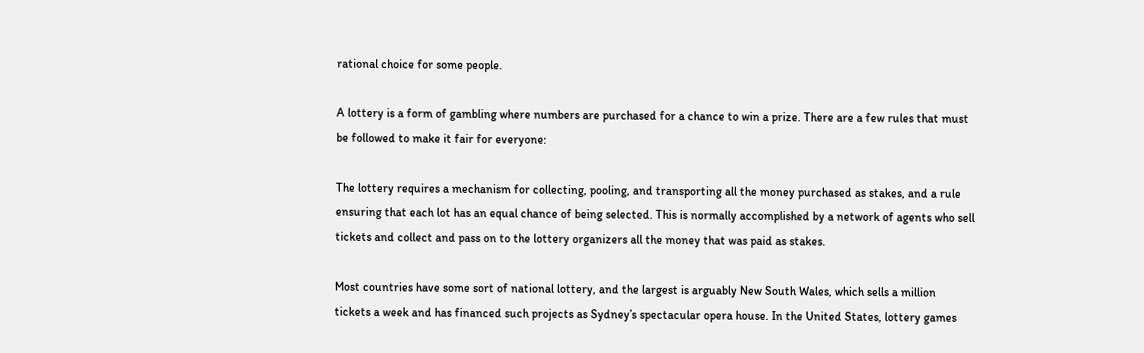rational choice for some people.

A lottery is a form of gambling where numbers are purchased for a chance to win a prize. There are a few rules that must be followed to make it fair for everyone:

The lottery requires a mechanism for collecting, pooling, and transporting all the money purchased as stakes, and a rule ensuring that each lot has an equal chance of being selected. This is normally accomplished by a network of agents who sell tickets and collect and pass on to the lottery organizers all the money that was paid as stakes.

Most countries have some sort of national lottery, and the largest is arguably New South Wales, which sells a million tickets a week and has financed such projects as Sydney’s spectacular opera house. In the United States, lottery games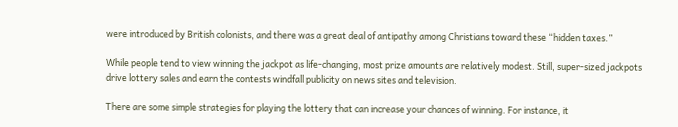were introduced by British colonists, and there was a great deal of antipathy among Christians toward these “hidden taxes.”

While people tend to view winning the jackpot as life-changing, most prize amounts are relatively modest. Still, super-sized jackpots drive lottery sales and earn the contests windfall publicity on news sites and television.

There are some simple strategies for playing the lottery that can increase your chances of winning. For instance, it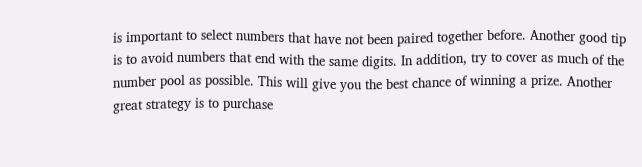is important to select numbers that have not been paired together before. Another good tip is to avoid numbers that end with the same digits. In addition, try to cover as much of the number pool as possible. This will give you the best chance of winning a prize. Another great strategy is to purchase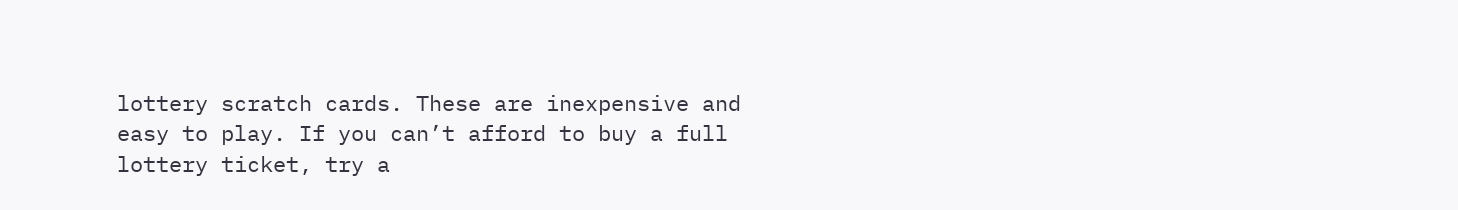lottery scratch cards. These are inexpensive and easy to play. If you can’t afford to buy a full lottery ticket, try a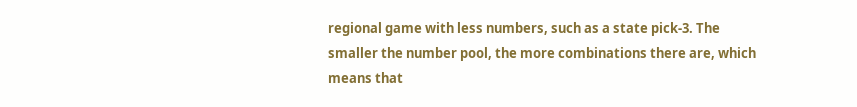regional game with less numbers, such as a state pick-3. The smaller the number pool, the more combinations there are, which means that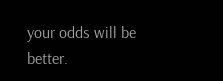your odds will be better.